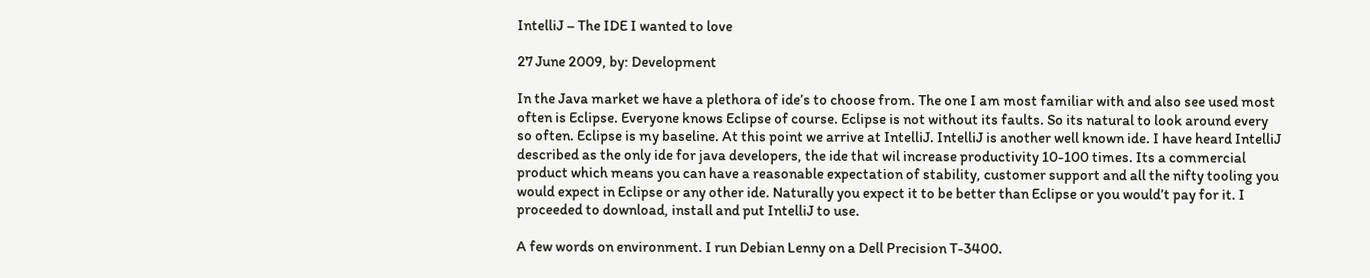IntelliJ – The IDE I wanted to love

27 June 2009, by: Development

In the Java market we have a plethora of ide’s to choose from. The one I am most familiar with and also see used most often is Eclipse. Everyone knows Eclipse of course. Eclipse is not without its faults. So its natural to look around every so often. Eclipse is my baseline. At this point we arrive at IntelliJ. IntelliJ is another well known ide. I have heard IntelliJ described as the only ide for java developers, the ide that wil increase productivity 10-100 times. Its a commercial product which means you can have a reasonable expectation of stability, customer support and all the nifty tooling you would expect in Eclipse or any other ide. Naturally you expect it to be better than Eclipse or you would’t pay for it. I proceeded to download, install and put IntelliJ to use.

A few words on environment. I run Debian Lenny on a Dell Precision T-3400.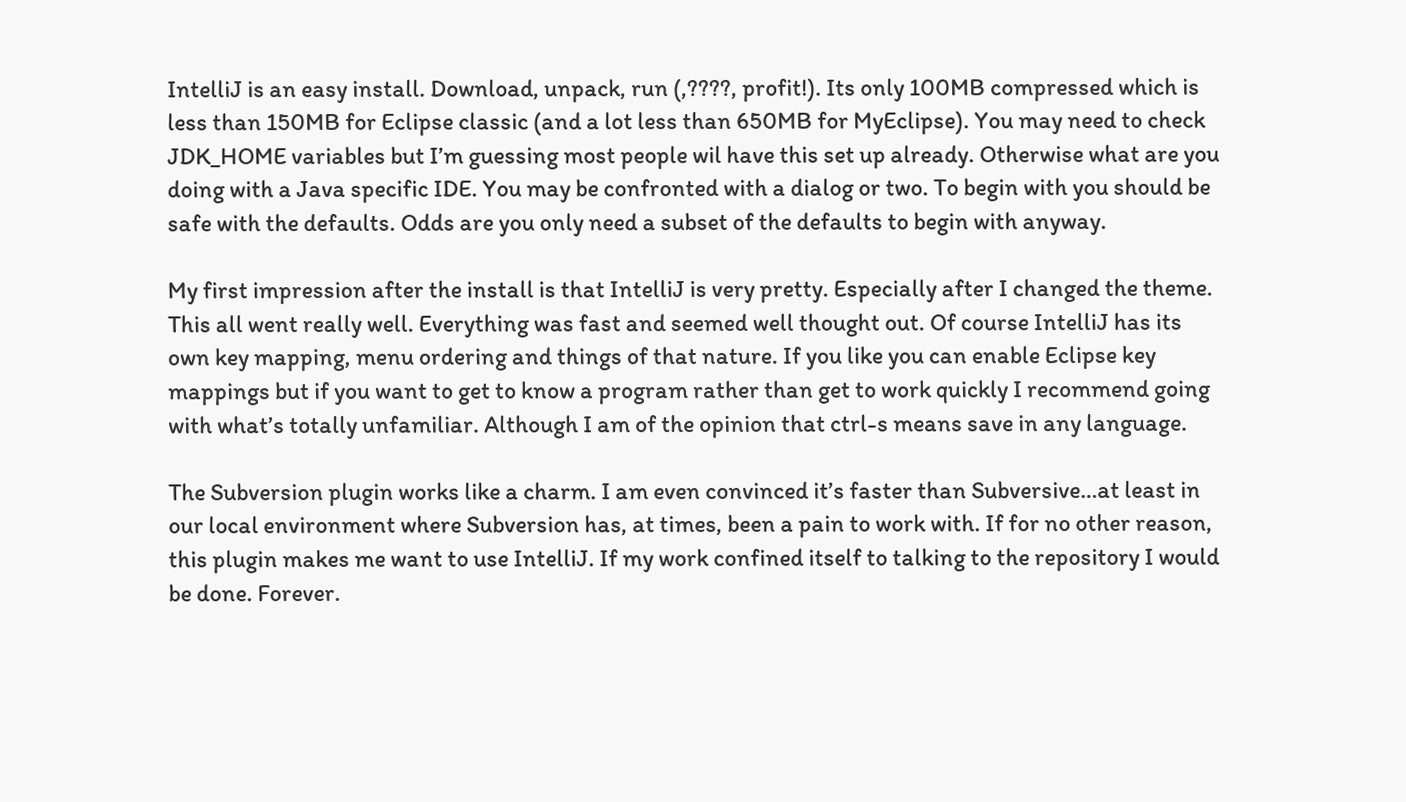IntelliJ is an easy install. Download, unpack, run (,????, profit!). Its only 100MB compressed which is less than 150MB for Eclipse classic (and a lot less than 650MB for MyEclipse). You may need to check JDK_HOME variables but I’m guessing most people wil have this set up already. Otherwise what are you doing with a Java specific IDE. You may be confronted with a dialog or two. To begin with you should be safe with the defaults. Odds are you only need a subset of the defaults to begin with anyway.

My first impression after the install is that IntelliJ is very pretty. Especially after I changed the theme. This all went really well. Everything was fast and seemed well thought out. Of course IntelliJ has its own key mapping, menu ordering and things of that nature. If you like you can enable Eclipse key mappings but if you want to get to know a program rather than get to work quickly I recommend going with what’s totally unfamiliar. Although I am of the opinion that ctrl-s means save in any language.

The Subversion plugin works like a charm. I am even convinced it’s faster than Subversive…at least in our local environment where Subversion has, at times, been a pain to work with. If for no other reason, this plugin makes me want to use IntelliJ. If my work confined itself to talking to the repository I would be done. Forever.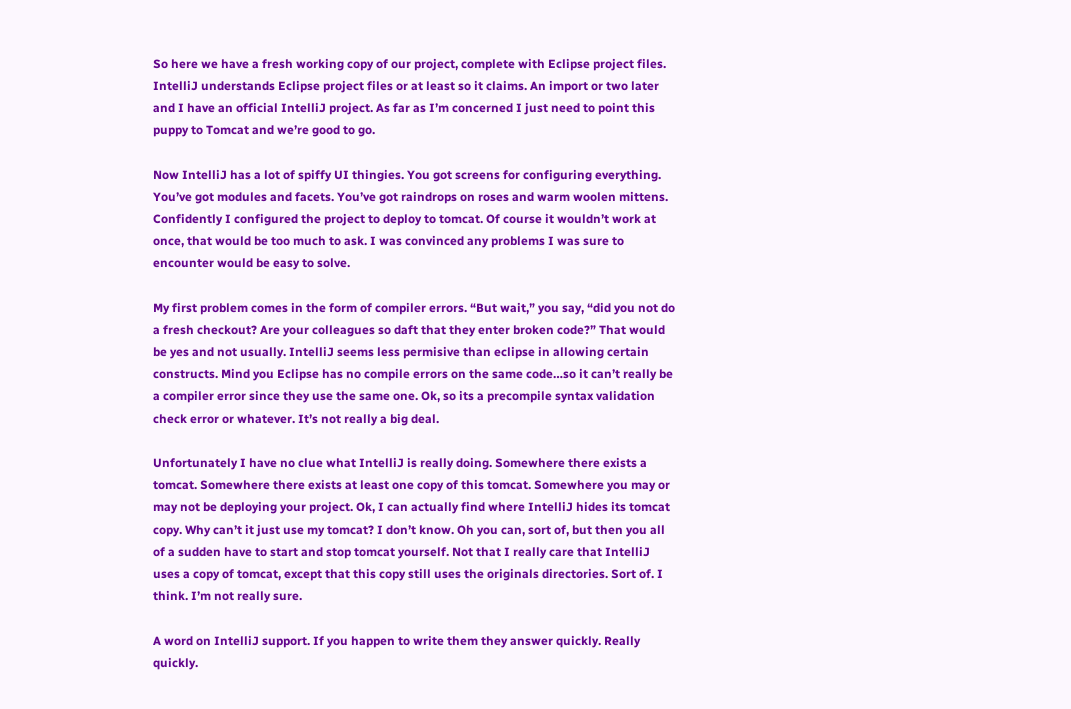So here we have a fresh working copy of our project, complete with Eclipse project files. IntelliJ understands Eclipse project files or at least so it claims. An import or two later and I have an official IntelliJ project. As far as I’m concerned I just need to point this puppy to Tomcat and we’re good to go.

Now IntelliJ has a lot of spiffy UI thingies. You got screens for configuring everything. You’ve got modules and facets. You’ve got raindrops on roses and warm woolen mittens. Confidently I configured the project to deploy to tomcat. Of course it wouldn’t work at once, that would be too much to ask. I was convinced any problems I was sure to encounter would be easy to solve.

My first problem comes in the form of compiler errors. “But wait,” you say, “did you not do a fresh checkout? Are your colleagues so daft that they enter broken code?” That would be yes and not usually. IntelliJ seems less permisive than eclipse in allowing certain constructs. Mind you Eclipse has no compile errors on the same code…so it can’t really be a compiler error since they use the same one. Ok, so its a precompile syntax validation check error or whatever. It’s not really a big deal.

Unfortunately I have no clue what IntelliJ is really doing. Somewhere there exists a tomcat. Somewhere there exists at least one copy of this tomcat. Somewhere you may or may not be deploying your project. Ok, I can actually find where IntelliJ hides its tomcat copy. Why can’t it just use my tomcat? I don’t know. Oh you can, sort of, but then you all of a sudden have to start and stop tomcat yourself. Not that I really care that IntelliJ uses a copy of tomcat, except that this copy still uses the originals directories. Sort of. I think. I’m not really sure.

A word on IntelliJ support. If you happen to write them they answer quickly. Really quickly.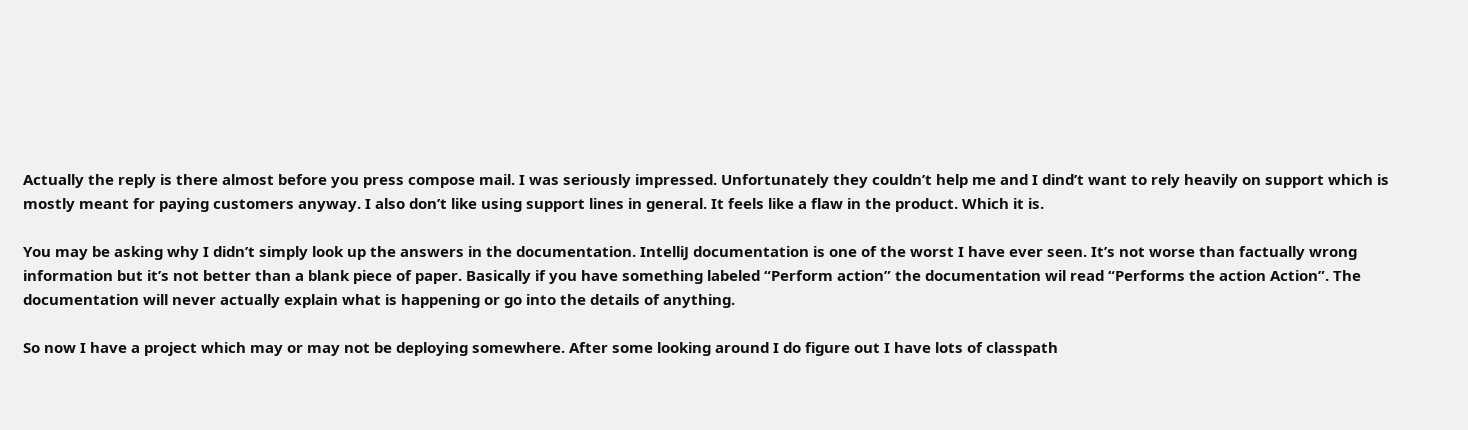Actually the reply is there almost before you press compose mail. I was seriously impressed. Unfortunately they couldn’t help me and I dind’t want to rely heavily on support which is mostly meant for paying customers anyway. I also don’t like using support lines in general. It feels like a flaw in the product. Which it is.

You may be asking why I didn’t simply look up the answers in the documentation. IntelliJ documentation is one of the worst I have ever seen. It’s not worse than factually wrong information but it’s not better than a blank piece of paper. Basically if you have something labeled “Perform action” the documentation wil read “Performs the action Action”. The documentation will never actually explain what is happening or go into the details of anything.

So now I have a project which may or may not be deploying somewhere. After some looking around I do figure out I have lots of classpath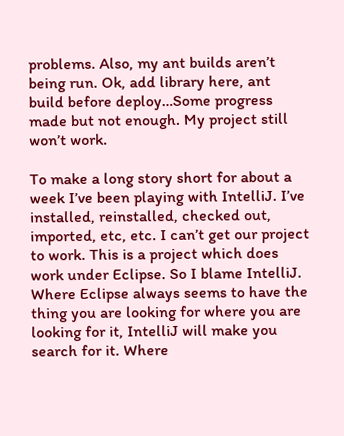problems. Also, my ant builds aren’t being run. Ok, add library here, ant build before deploy…Some progress made but not enough. My project still won’t work.

To make a long story short for about a week I’ve been playing with IntelliJ. I’ve installed, reinstalled, checked out, imported, etc, etc. I can’t get our project to work. This is a project which does work under Eclipse. So I blame IntelliJ. Where Eclipse always seems to have the thing you are looking for where you are looking for it, IntelliJ will make you search for it. Where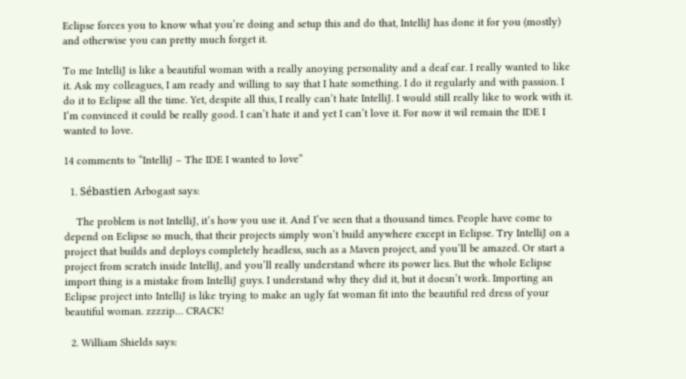Eclipse forces you to know what you’re doing and setup this and do that, IntelliJ has done it for you (mostly) and otherwise you can pretty much forget it.

To me IntelliJ is like a beautiful woman with a really anoying personality and a deaf ear. I really wanted to like it. Ask my colleagues, I am ready and willing to say that I hate something. I do it regularly and with passion. I do it to Eclipse all the time. Yet, despite all this, I really can’t hate IntelliJ. I would still really like to work with it. I’m convinced it could be really good. I can’t hate it and yet I can’t love it. For now it wil remain the IDE I wanted to love.

14 comments to “IntelliJ – The IDE I wanted to love”

  1. Sébastien Arbogast says:

    The problem is not IntelliJ, it’s how you use it. And I’ve seen that a thousand times. People have come to depend on Eclipse so much, that their projects simply won’t build anywhere except in Eclipse. Try IntelliJ on a project that builds and deploys completely headless, such as a Maven project, and you’ll be amazed. Or start a project from scratch inside IntelliJ, and you’ll really understand where its power lies. But the whole Eclipse import thing is a mistake from IntelliJ guys. I understand why they did it, but it doesn’t work. Importing an Eclipse project into IntelliJ is like trying to make an ugly fat woman fit into the beautiful red dress of your beautiful woman. zzzzip… CRACK!

  2. William Shields says: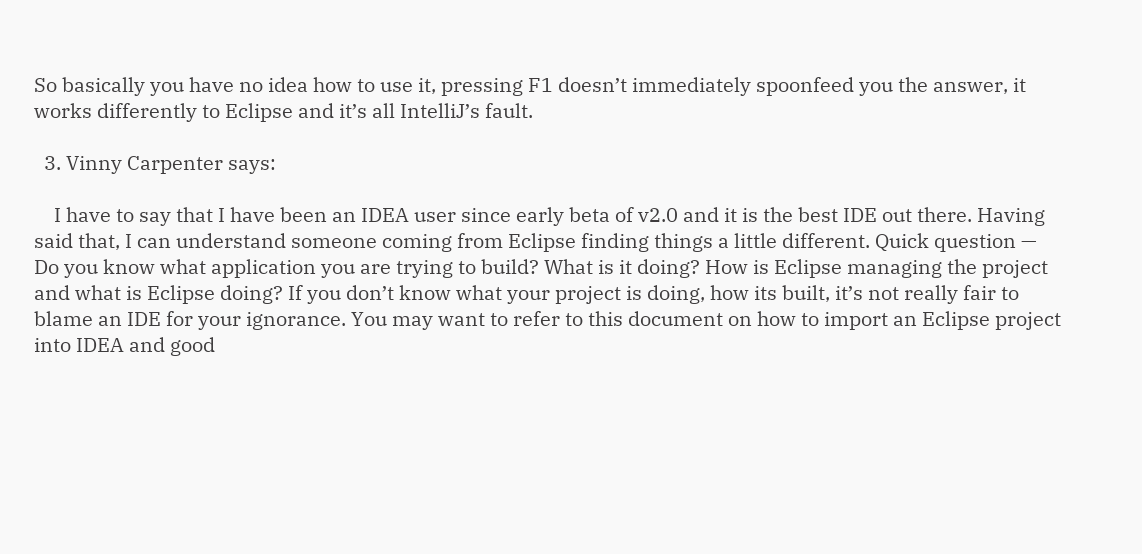So basically you have no idea how to use it, pressing F1 doesn’t immediately spoonfeed you the answer, it works differently to Eclipse and it’s all IntelliJ’s fault.

  3. Vinny Carpenter says:

    I have to say that I have been an IDEA user since early beta of v2.0 and it is the best IDE out there. Having said that, I can understand someone coming from Eclipse finding things a little different. Quick question — Do you know what application you are trying to build? What is it doing? How is Eclipse managing the project and what is Eclipse doing? If you don’t know what your project is doing, how its built, it’s not really fair to blame an IDE for your ignorance. You may want to refer to this document on how to import an Eclipse project into IDEA and good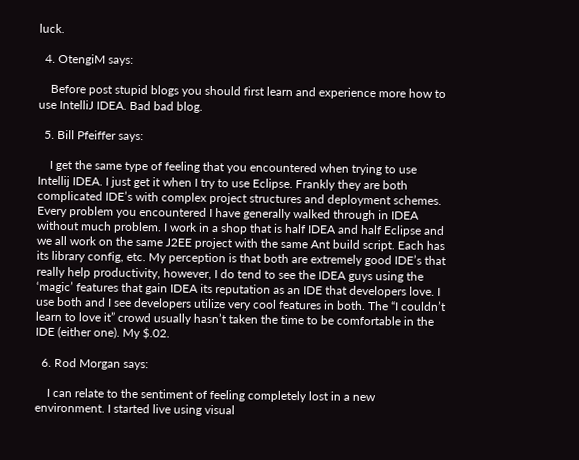luck.

  4. OtengiM says:

    Before post stupid blogs you should first learn and experience more how to use IntelliJ IDEA. Bad bad blog.

  5. Bill Pfeiffer says:

    I get the same type of feeling that you encountered when trying to use Intellij IDEA. I just get it when I try to use Eclipse. Frankly they are both complicated IDE’s with complex project structures and deployment schemes. Every problem you encountered I have generally walked through in IDEA without much problem. I work in a shop that is half IDEA and half Eclipse and we all work on the same J2EE project with the same Ant build script. Each has its library config, etc. My perception is that both are extremely good IDE’s that really help productivity, however, I do tend to see the IDEA guys using the ‘magic’ features that gain IDEA its reputation as an IDE that developers love. I use both and I see developers utilize very cool features in both. The “I couldn’t learn to love it” crowd usually hasn’t taken the time to be comfortable in the IDE (either one). My $.02.

  6. Rod Morgan says:

    I can relate to the sentiment of feeling completely lost in a new environment. I started live using visual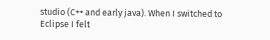studio (C++ and early java). When I switched to Eclipse I felt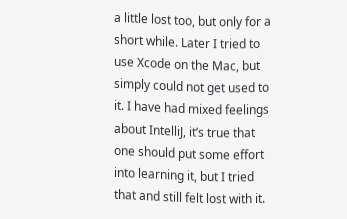a little lost too, but only for a short while. Later I tried to use Xcode on the Mac, but simply could not get used to it. I have had mixed feelings about IntelliJ, it’s true that one should put some effort into learning it, but I tried that and still felt lost with it.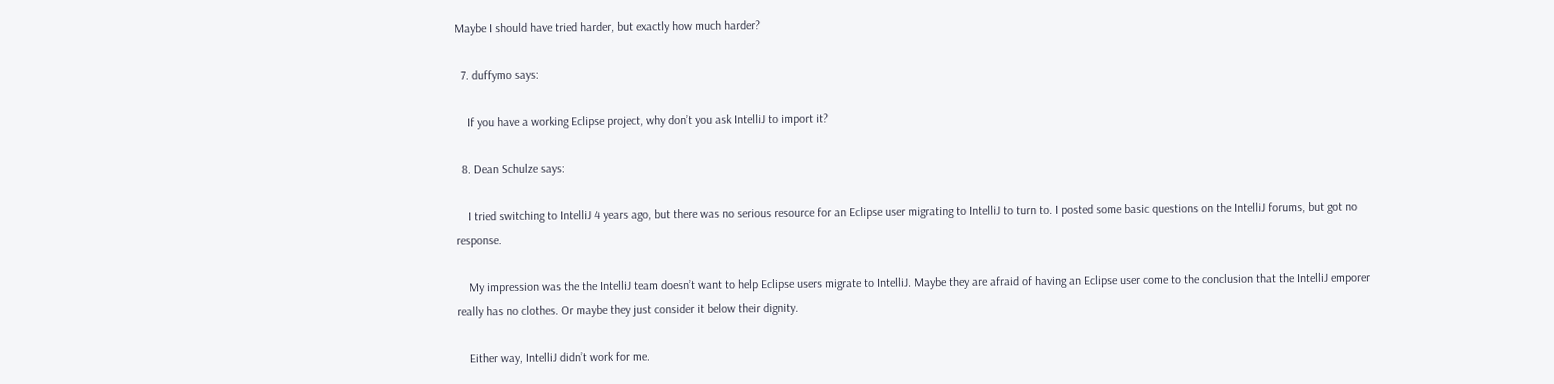Maybe I should have tried harder, but exactly how much harder?

  7. duffymo says:

    If you have a working Eclipse project, why don’t you ask IntelliJ to import it?

  8. Dean Schulze says:

    I tried switching to IntelliJ 4 years ago, but there was no serious resource for an Eclipse user migrating to IntelliJ to turn to. I posted some basic questions on the IntelliJ forums, but got no response.

    My impression was the the IntelliJ team doesn’t want to help Eclipse users migrate to IntelliJ. Maybe they are afraid of having an Eclipse user come to the conclusion that the IntelliJ emporer really has no clothes. Or maybe they just consider it below their dignity.

    Either way, IntelliJ didn’t work for me.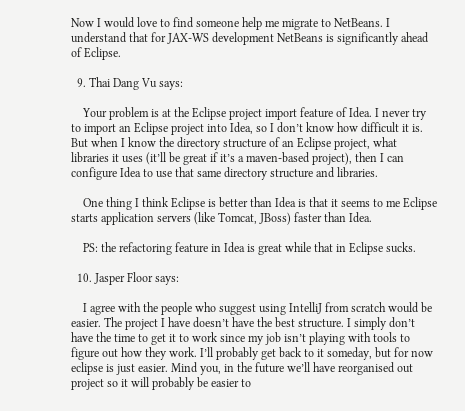Now I would love to find someone help me migrate to NetBeans. I understand that for JAX-WS development NetBeans is significantly ahead of Eclipse.

  9. Thai Dang Vu says:

    Your problem is at the Eclipse project import feature of Idea. I never try to import an Eclipse project into Idea, so I don’t know how difficult it is. But when I know the directory structure of an Eclipse project, what libraries it uses (it’ll be great if it’s a maven-based project), then I can configure Idea to use that same directory structure and libraries.

    One thing I think Eclipse is better than Idea is that it seems to me Eclipse starts application servers (like Tomcat, JBoss) faster than Idea.

    PS: the refactoring feature in Idea is great while that in Eclipse sucks.

  10. Jasper Floor says:

    I agree with the people who suggest using IntelliJ from scratch would be easier. The project I have doesn’t have the best structure. I simply don’t have the time to get it to work since my job isn’t playing with tools to figure out how they work. I’ll probably get back to it someday, but for now eclipse is just easier. Mind you, in the future we’ll have reorganised out project so it will probably be easier to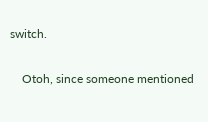switch.

    Otoh, since someone mentioned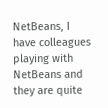NetBeans, I have colleagues playing with NetBeans and they are quite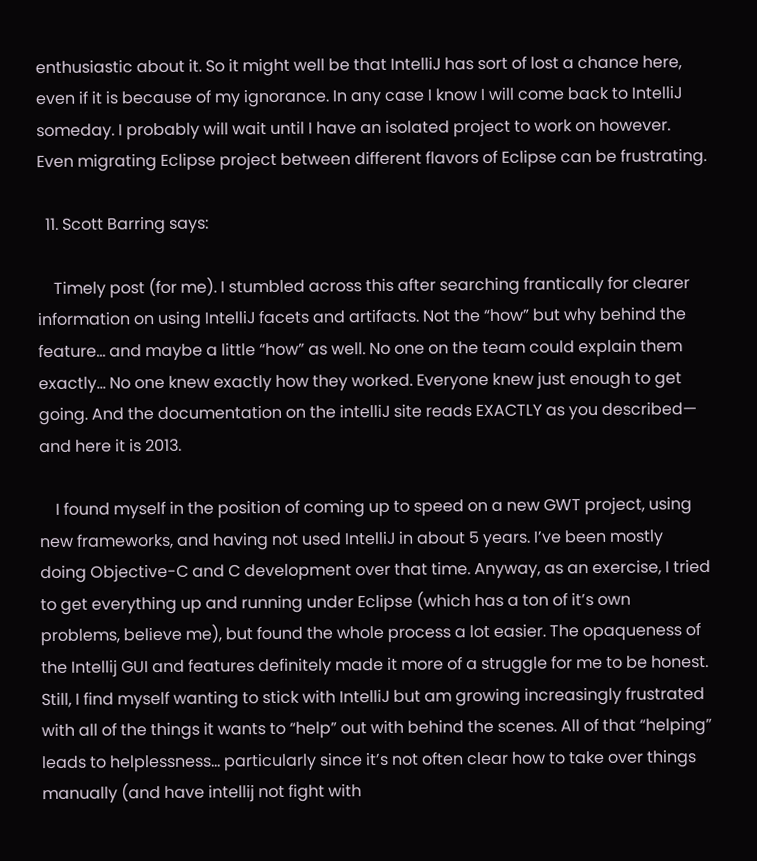enthusiastic about it. So it might well be that IntelliJ has sort of lost a chance here, even if it is because of my ignorance. In any case I know I will come back to IntelliJ someday. I probably will wait until I have an isolated project to work on however. Even migrating Eclipse project between different flavors of Eclipse can be frustrating.

  11. Scott Barring says:

    Timely post (for me). I stumbled across this after searching frantically for clearer information on using IntelliJ facets and artifacts. Not the “how” but why behind the feature… and maybe a little “how” as well. No one on the team could explain them exactly… No one knew exactly how they worked. Everyone knew just enough to get going. And the documentation on the intelliJ site reads EXACTLY as you described— and here it is 2013.

    I found myself in the position of coming up to speed on a new GWT project, using new frameworks, and having not used IntelliJ in about 5 years. I’ve been mostly doing Objective-C and C development over that time. Anyway, as an exercise, I tried to get everything up and running under Eclipse (which has a ton of it’s own problems, believe me), but found the whole process a lot easier. The opaqueness of the Intellij GUI and features definitely made it more of a struggle for me to be honest. Still, I find myself wanting to stick with IntelliJ but am growing increasingly frustrated with all of the things it wants to “help” out with behind the scenes. All of that “helping” leads to helplessness… particularly since it’s not often clear how to take over things manually (and have intellij not fight with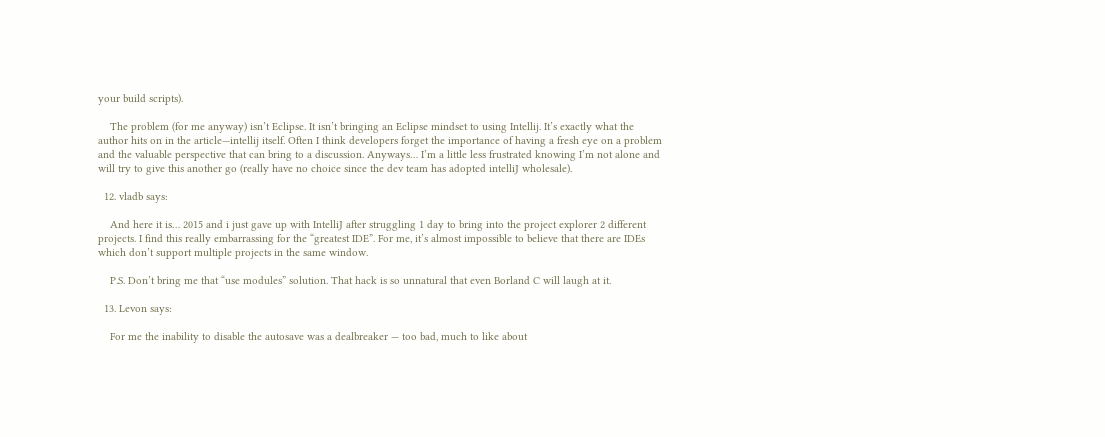your build scripts).

    The problem (for me anyway) isn’t Eclipse. It isn’t bringing an Eclipse mindset to using Intellij. It’s exactly what the author hits on in the article—intellij itself. Often I think developers forget the importance of having a fresh eye on a problem and the valuable perspective that can bring to a discussion. Anyways… I’m a little less frustrated knowing I’m not alone and will try to give this another go (really have no choice since the dev team has adopted intelliJ wholesale).

  12. vladb says:

    And here it is… 2015 and i just gave up with IntelliJ after struggling 1 day to bring into the project explorer 2 different projects. I find this really embarrassing for the “greatest IDE”. For me, it’s almost impossible to believe that there are IDEs which don’t support multiple projects in the same window.

    P.S. Don’t bring me that “use modules” solution. That hack is so unnatural that even Borland C will laugh at it.

  13. Levon says:

    For me the inability to disable the autosave was a dealbreaker — too bad, much to like about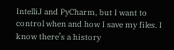IntelliJ and PyCharm, but I want to control when and how I save my files. I know there’s a history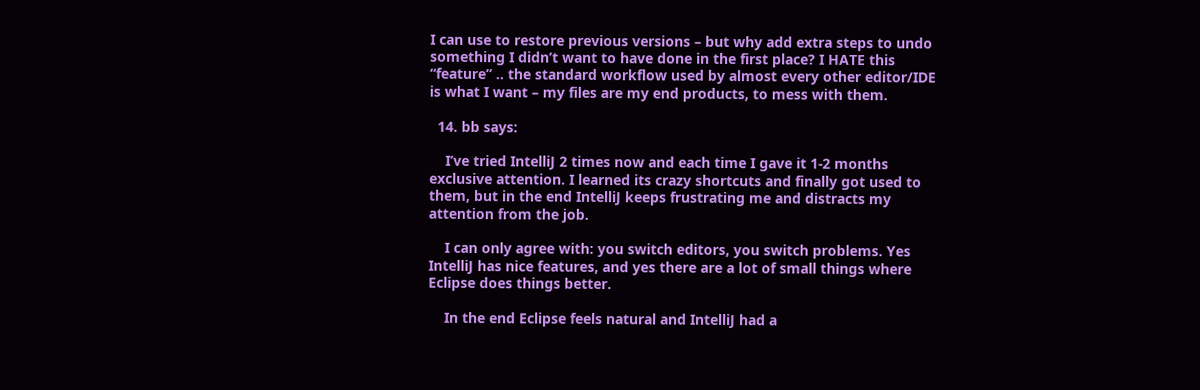I can use to restore previous versions – but why add extra steps to undo something I didn’t want to have done in the first place? I HATE this “feature” .. the standard workflow used by almost every other editor/IDE is what I want – my files are my end products, to mess with them.

  14. bb says:

    I’ve tried IntelliJ 2 times now and each time I gave it 1-2 months exclusive attention. I learned its crazy shortcuts and finally got used to them, but in the end IntelliJ keeps frustrating me and distracts my attention from the job.

    I can only agree with: you switch editors, you switch problems. Yes IntelliJ has nice features, and yes there are a lot of small things where Eclipse does things better.

    In the end Eclipse feels natural and IntelliJ had a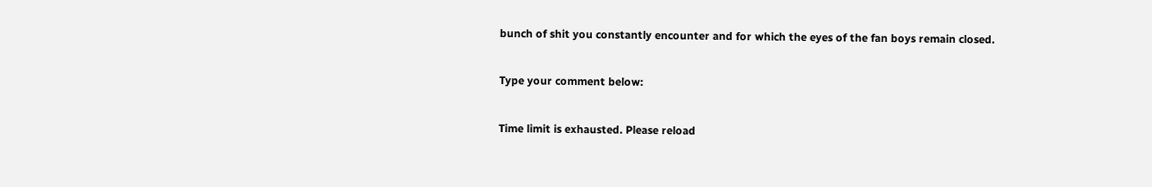bunch of shit you constantly encounter and for which the eyes of the fan boys remain closed.

Type your comment below:

Time limit is exhausted. Please reload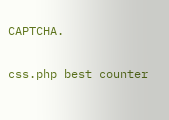CAPTCHA.

css.php best counter